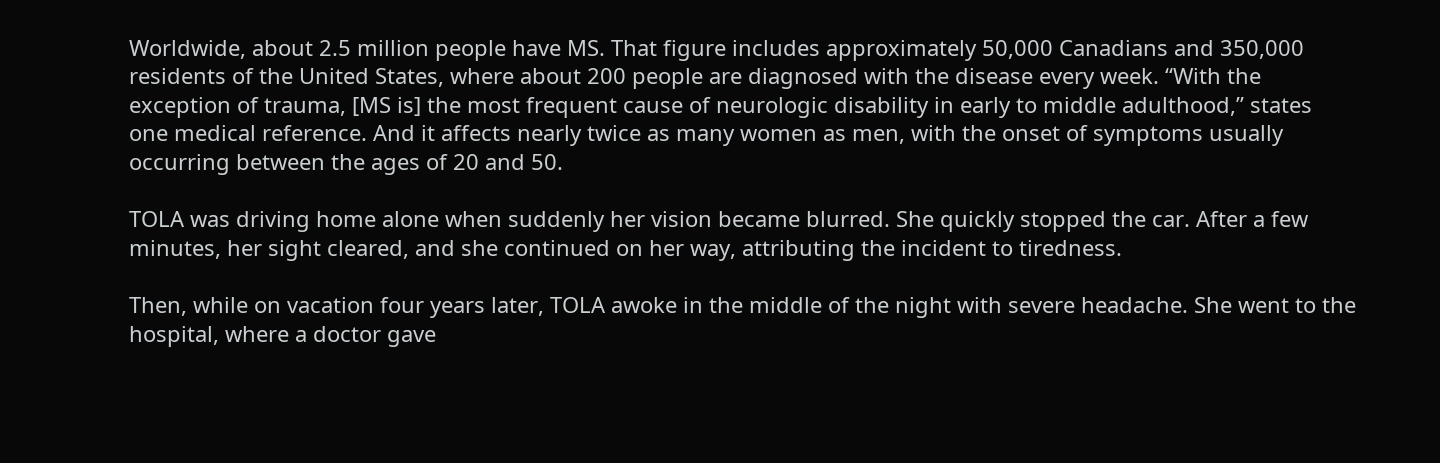Worldwide, about 2.5 million people have MS. That figure includes approximately 50,000 Canadians and 350,000 residents of the United States, where about 200 people are diagnosed with the disease every week. “With the exception of trauma, [MS is] the most frequent cause of neurologic disability in early to middle adulthood,” states one medical reference. And it affects nearly twice as many women as men, with the onset of symptoms usually occurring between the ages of 20 and 50.

TOLA was driving home alone when suddenly her vision became blurred. She quickly stopped the car. After a few minutes, her sight cleared, and she continued on her way, attributing the incident to tiredness.

Then, while on vacation four years later, TOLA awoke in the middle of the night with severe headache. She went to the hospital, where a doctor gave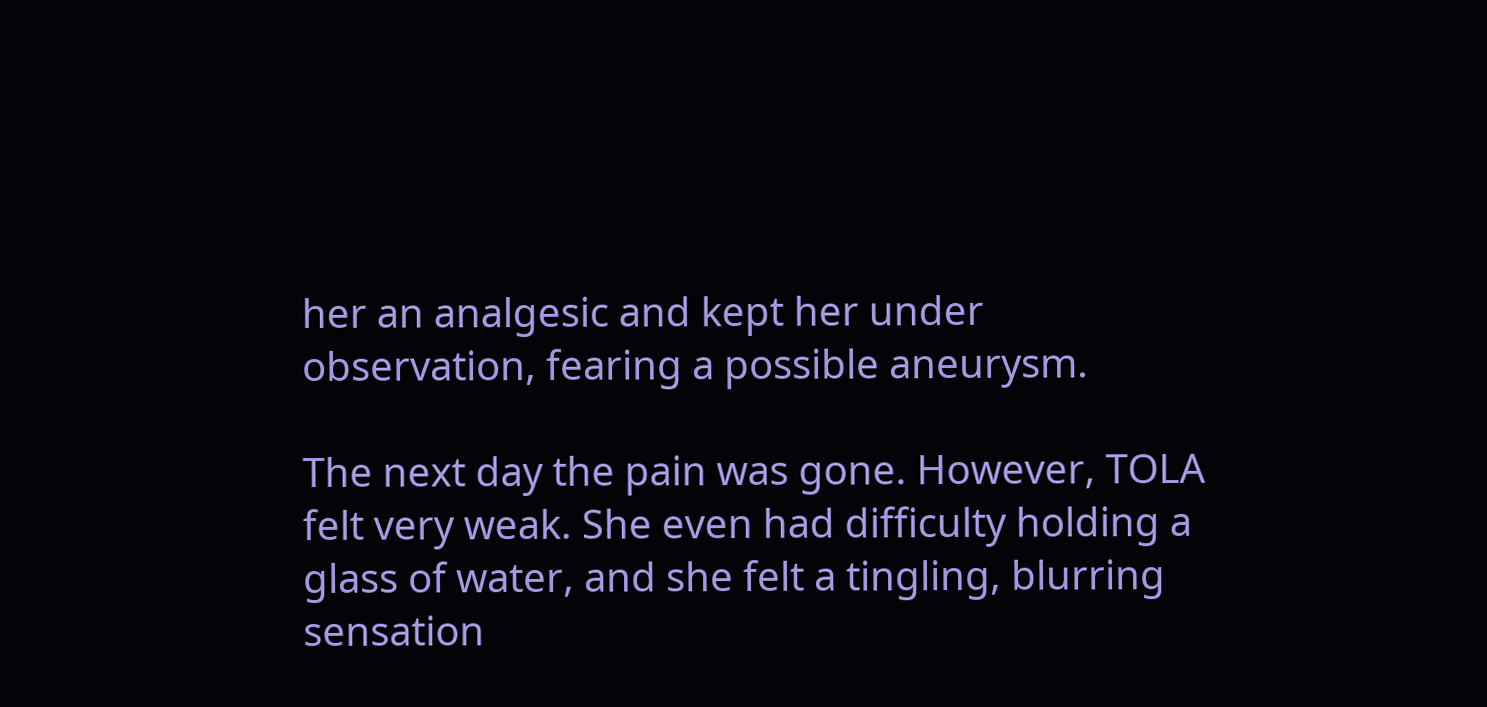her an analgesic and kept her under observation, fearing a possible aneurysm.

The next day the pain was gone. However, TOLA felt very weak. She even had difficulty holding a glass of water, and she felt a tingling, blurring sensation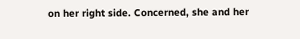on her right side. Concerned, she and her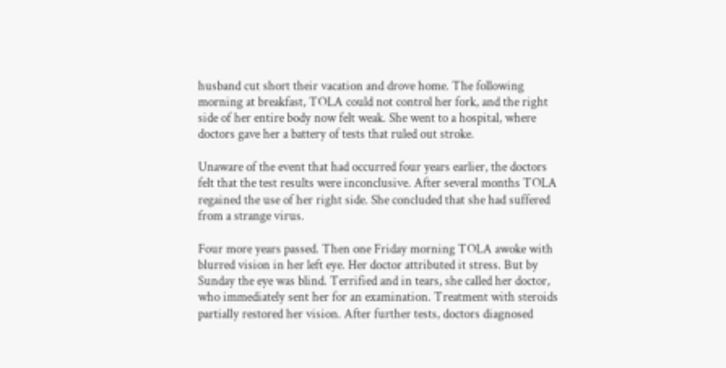husband cut short their vacation and drove home. The following morning at breakfast, TOLA could not control her fork, and the right side of her entire body now felt weak. She went to a hospital, where doctors gave her a battery of tests that ruled out stroke.

Unaware of the event that had occurred four years earlier, the doctors felt that the test results were inconclusive. After several months TOLA regained the use of her right side. She concluded that she had suffered from a strange virus.

Four more years passed. Then one Friday morning TOLA awoke with blurred vision in her left eye. Her doctor attributed it stress. But by Sunday the eye was blind. Terrified and in tears, she called her doctor, who immediately sent her for an examination. Treatment with steroids partially restored her vision. After further tests, doctors diagnosed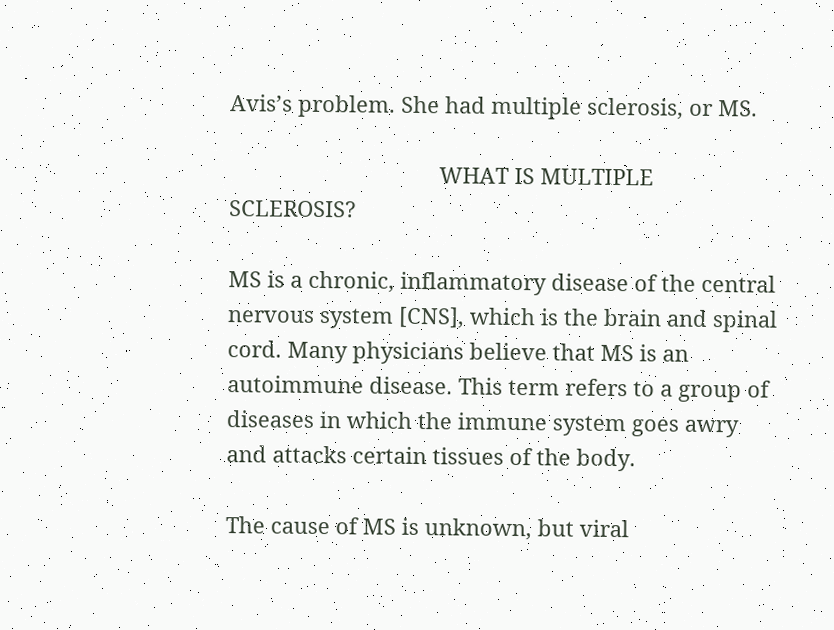Avis’s problem. She had multiple sclerosis, or MS.

                                   WHAT IS MULTIPLE SCLEROSIS?

MS is a chronic, inflammatory disease of the central nervous system [CNS], which is the brain and spinal cord. Many physicians believe that MS is an autoimmune disease. This term refers to a group of diseases in which the immune system goes awry and attacks certain tissues of the body.

The cause of MS is unknown, but viral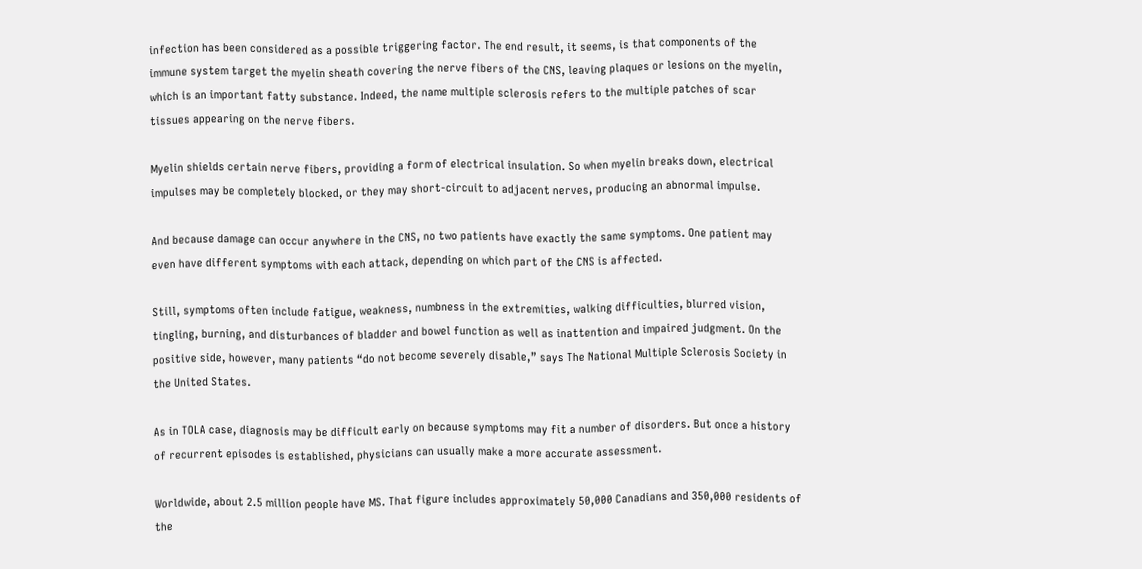infection has been considered as a possible triggering factor. The end result, it seems, is that components of the immune system target the myelin sheath covering the nerve fibers of the CNS, leaving plaques or lesions on the myelin, which is an important fatty substance. Indeed, the name multiple sclerosis refers to the multiple patches of scar tissues appearing on the nerve fibers.

Myelin shields certain nerve fibers, providing a form of electrical insulation. So when myelin breaks down, electrical impulses may be completely blocked, or they may short-circuit to adjacent nerves, producing an abnormal impulse.

And because damage can occur anywhere in the CNS, no two patients have exactly the same symptoms. One patient may even have different symptoms with each attack, depending on which part of the CNS is affected.

Still, symptoms often include fatigue, weakness, numbness in the extremities, walking difficulties, blurred vision, tingling, burning, and disturbances of bladder and bowel function as well as inattention and impaired judgment. On the positive side, however, many patients “do not become severely disable,” says The National Multiple Sclerosis Society in the United States.

As in TOLA case, diagnosis may be difficult early on because symptoms may fit a number of disorders. But once a history of recurrent episodes is established, physicians can usually make a more accurate assessment.

Worldwide, about 2.5 million people have MS. That figure includes approximately 50,000 Canadians and 350,000 residents of the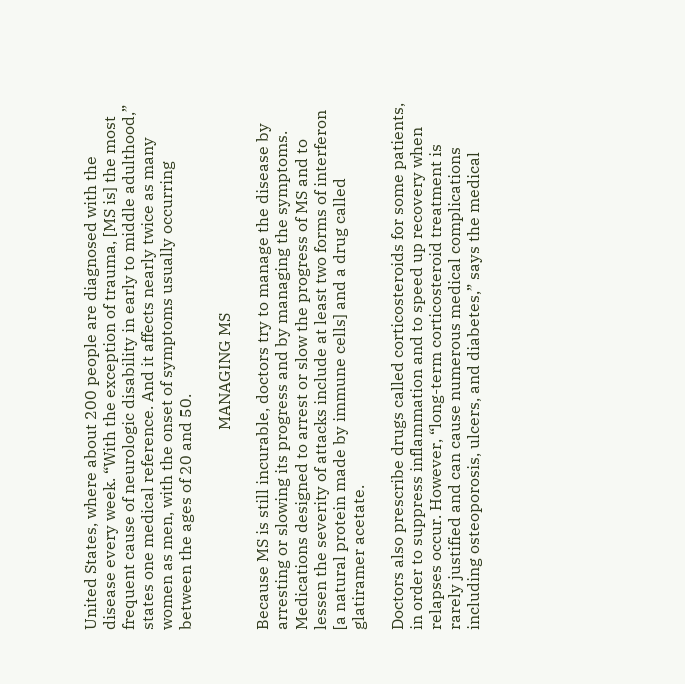United States, where about 200 people are diagnosed with the disease every week. “With the exception of trauma, [MS is] the most frequent cause of neurologic disability in early to middle adulthood,” states one medical reference. And it affects nearly twice as many women as men, with the onset of symptoms usually occurring between the ages of 20 and 50.

                                                  MANAGING MS

Because MS is still incurable, doctors try to manage the disease by arresting or slowing its progress and by managing the symptoms. Medications designed to arrest or slow the progress of MS and to lessen the severity of attacks include at least two forms of interferon [a natural protein made by immune cells] and a drug called glatiramer acetate.

Doctors also prescribe drugs called corticosteroids for some patients, in order to suppress inflammation and to speed up recovery when relapses occur. However, “long-term corticosteroid treatment is rarely justified and can cause numerous medical complications including osteoporosis, ulcers, and diabetes,” says the medical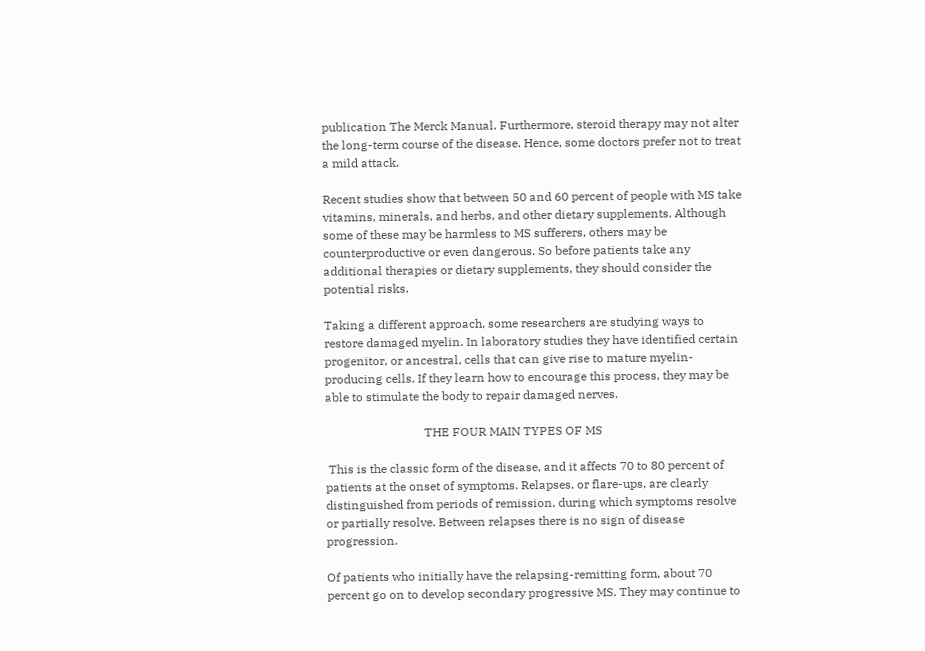publication The Merck Manual. Furthermore, steroid therapy may not alter the long-term course of the disease. Hence, some doctors prefer not to treat a mild attack.

Recent studies show that between 50 and 60 percent of people with MS take vitamins, minerals, and herbs, and other dietary supplements. Although some of these may be harmless to MS sufferers, others may be counterproductive or even dangerous. So before patients take any additional therapies or dietary supplements, they should consider the potential risks.

Taking a different approach, some researchers are studying ways to restore damaged myelin. In laboratory studies they have identified certain progenitor, or ancestral, cells that can give rise to mature myelin-producing cells. If they learn how to encourage this process, they may be able to stimulate the body to repair damaged nerves.

                                 THE FOUR MAIN TYPES OF MS

 This is the classic form of the disease, and it affects 70 to 80 percent of patients at the onset of symptoms. Relapses, or flare-ups, are clearly distinguished from periods of remission, during which symptoms resolve or partially resolve. Between relapses there is no sign of disease progression.

Of patients who initially have the relapsing-remitting form, about 70 percent go on to develop secondary progressive MS. They may continue to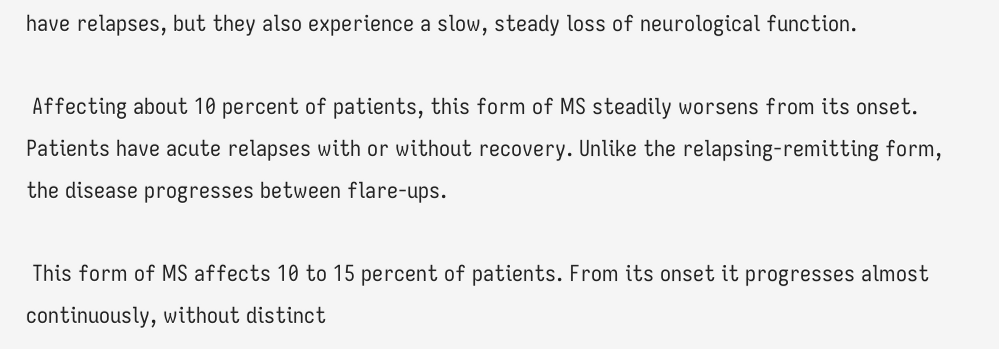have relapses, but they also experience a slow, steady loss of neurological function.

 Affecting about 10 percent of patients, this form of MS steadily worsens from its onset. Patients have acute relapses with or without recovery. Unlike the relapsing-remitting form, the disease progresses between flare-ups.

 This form of MS affects 10 to 15 percent of patients. From its onset it progresses almost continuously, without distinct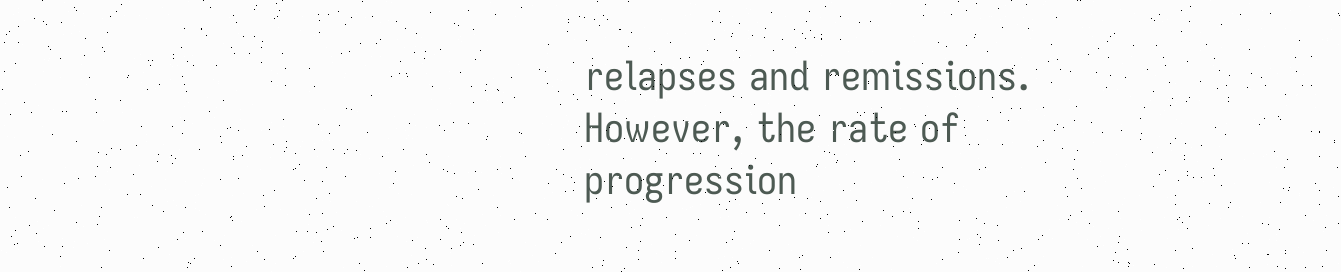relapses and remissions. However, the rate of progression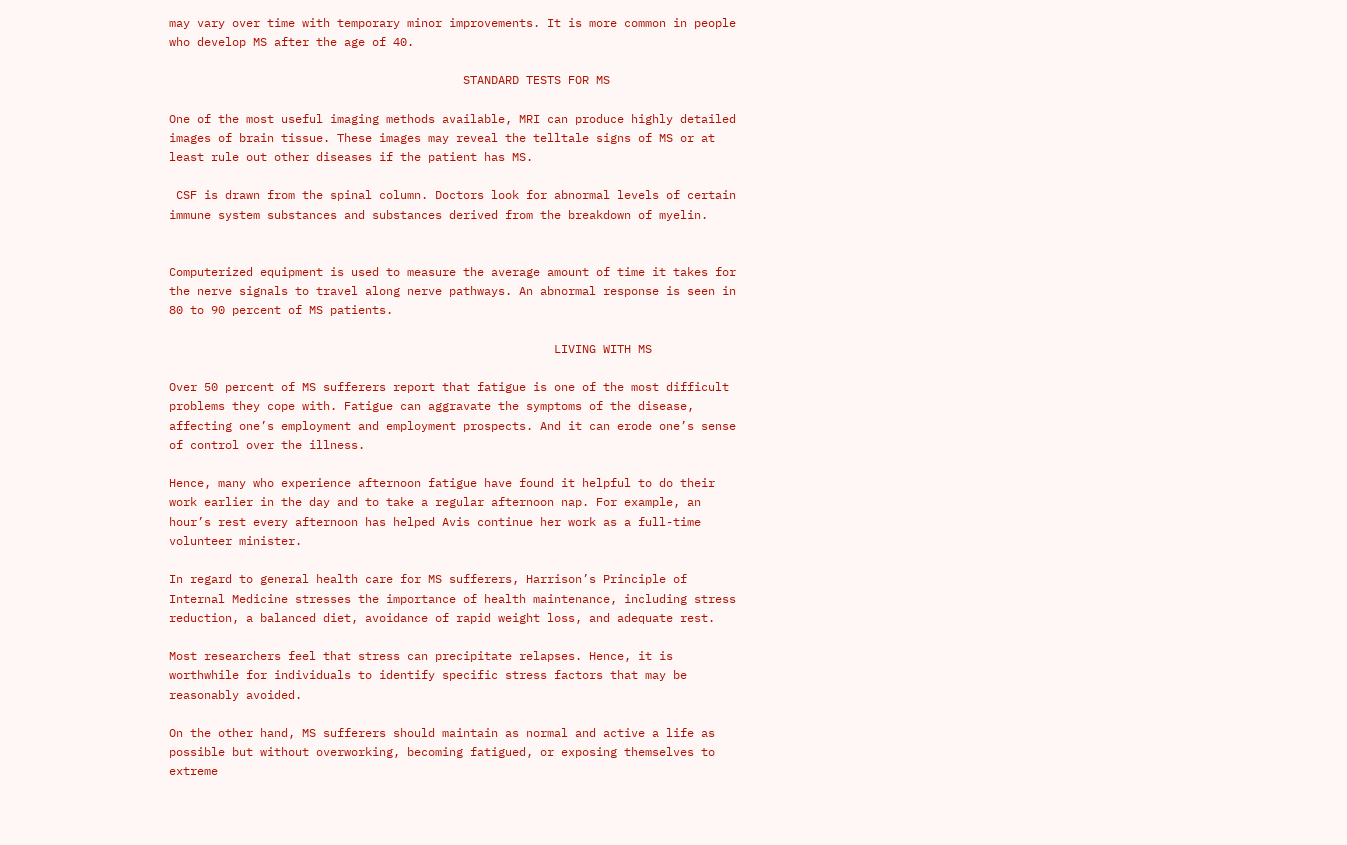may vary over time with temporary minor improvements. It is more common in people who develop MS after the age of 40.

                                          STANDARD TESTS FOR MS

One of the most useful imaging methods available, MRI can produce highly detailed images of brain tissue. These images may reveal the telltale signs of MS or at least rule out other diseases if the patient has MS.

 CSF is drawn from the spinal column. Doctors look for abnormal levels of certain immune system substances and substances derived from the breakdown of myelin.


Computerized equipment is used to measure the average amount of time it takes for the nerve signals to travel along nerve pathways. An abnormal response is seen in 80 to 90 percent of MS patients.

                                                       LIVING WITH MS

Over 50 percent of MS sufferers report that fatigue is one of the most difficult problems they cope with. Fatigue can aggravate the symptoms of the disease, affecting one’s employment and employment prospects. And it can erode one’s sense of control over the illness.

Hence, many who experience afternoon fatigue have found it helpful to do their work earlier in the day and to take a regular afternoon nap. For example, an hour’s rest every afternoon has helped Avis continue her work as a full-time volunteer minister.

In regard to general health care for MS sufferers, Harrison’s Principle of Internal Medicine stresses the importance of health maintenance, including stress reduction, a balanced diet, avoidance of rapid weight loss, and adequate rest.

Most researchers feel that stress can precipitate relapses. Hence, it is worthwhile for individuals to identify specific stress factors that may be reasonably avoided.

On the other hand, MS sufferers should maintain as normal and active a life as possible but without overworking, becoming fatigued, or exposing themselves to extreme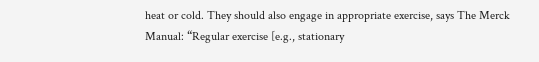heat or cold. They should also engage in appropriate exercise, says The Merck Manual: “Regular exercise [e.g., stationary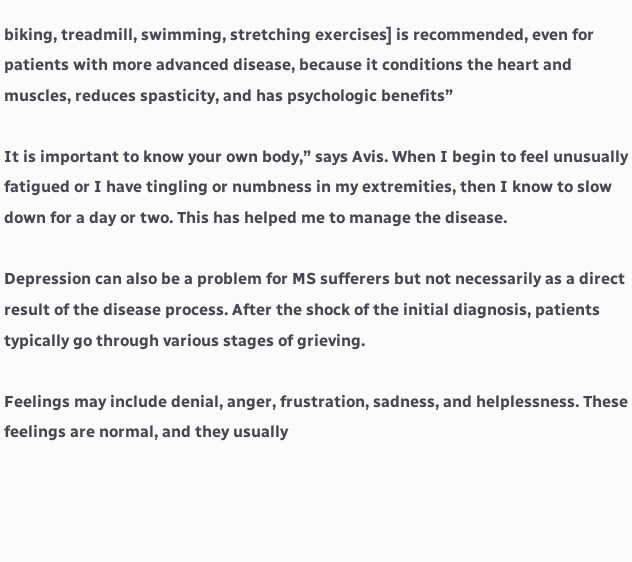biking, treadmill, swimming, stretching exercises] is recommended, even for patients with more advanced disease, because it conditions the heart and muscles, reduces spasticity, and has psychologic benefits”

It is important to know your own body,” says Avis. When I begin to feel unusually fatigued or I have tingling or numbness in my extremities, then I know to slow down for a day or two. This has helped me to manage the disease.

Depression can also be a problem for MS sufferers but not necessarily as a direct result of the disease process. After the shock of the initial diagnosis, patients typically go through various stages of grieving.

Feelings may include denial, anger, frustration, sadness, and helplessness. These feelings are normal, and they usually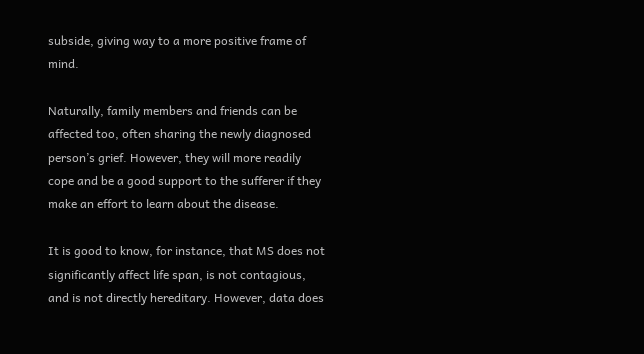subside, giving way to a more positive frame of mind.

Naturally, family members and friends can be affected too, often sharing the newly diagnosed person’s grief. However, they will more readily cope and be a good support to the sufferer if they make an effort to learn about the disease.

It is good to know, for instance, that MS does not significantly affect life span, is not contagious, and is not directly hereditary. However, data does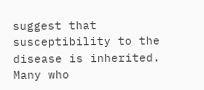suggest that susceptibility to the disease is inherited.
Many who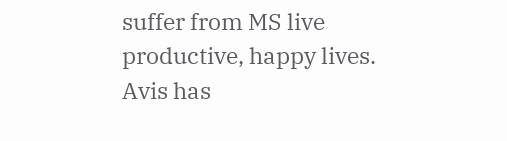suffer from MS live productive, happy lives. Avis has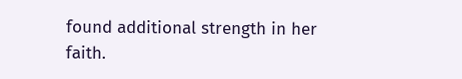found additional strength in her faith.